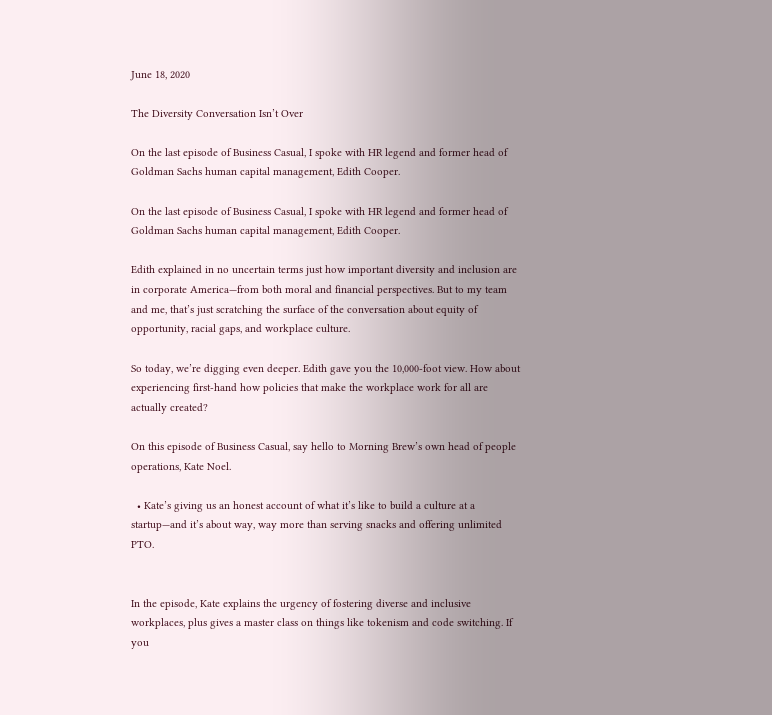June 18, 2020

The Diversity Conversation Isn’t Over

On the last episode of Business Casual, I spoke with HR legend and former head of Goldman Sachs human capital management, Edith Cooper.

On the last episode of Business Casual, I spoke with HR legend and former head of Goldman Sachs human capital management, Edith Cooper.

Edith explained in no uncertain terms just how important diversity and inclusion are in corporate America—from both moral and financial perspectives. But to my team and me, that’s just scratching the surface of the conversation about equity of opportunity, racial gaps, and workplace culture.

So today, we’re digging even deeper. Edith gave you the 10,000-foot view. How about experiencing first-hand how policies that make the workplace work for all are actually created?

On this episode of Business Casual, say hello to Morning Brew’s own head of people operations, Kate Noel.

  • Kate’s giving us an honest account of what it’s like to build a culture at a startup—and it’s about way, way more than serving snacks and offering unlimited PTO.


In the episode, Kate explains the urgency of fostering diverse and inclusive workplaces, plus gives a master class on things like tokenism and code switching. If you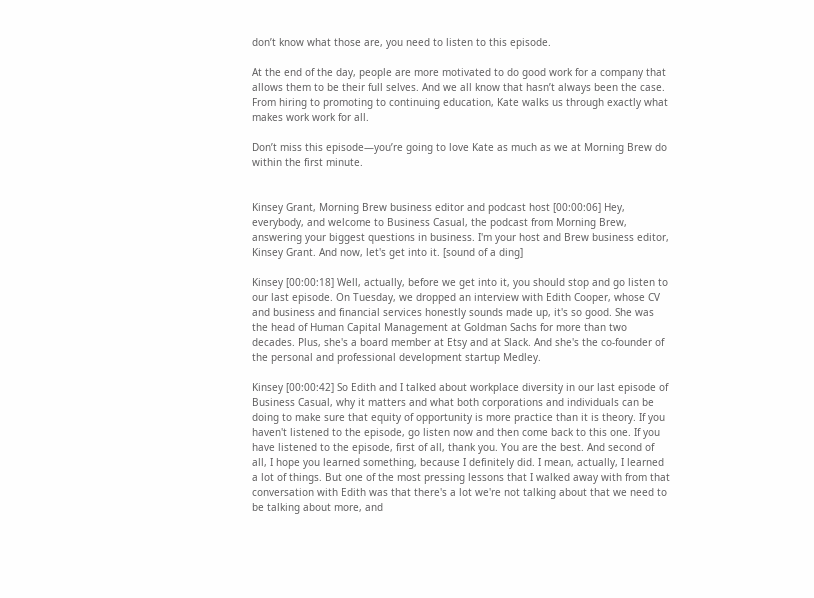don’t know what those are, you need to listen to this episode.

At the end of the day, people are more motivated to do good work for a company that allows them to be their full selves. And we all know that hasn’t always been the case. From hiring to promoting to continuing education, Kate walks us through exactly what makes work work for all.

Don’t miss this episode—you’re going to love Kate as much as we at Morning Brew do within the first minute.


Kinsey Grant, Morning Brew business editor and podcast host [00:00:06] Hey, everybody, and welcome to Business Casual, the podcast from Morning Brew, answering your biggest questions in business. I'm your host and Brew business editor, Kinsey Grant. And now, let's get into it. [sound of a ding]

Kinsey [00:00:18] Well, actually, before we get into it, you should stop and go listen to our last episode. On Tuesday, we dropped an interview with Edith Cooper, whose CV and business and financial services honestly sounds made up, it's so good. She was the head of Human Capital Management at Goldman Sachs for more than two decades. Plus, she's a board member at Etsy and at Slack. And she's the co-founder of the personal and professional development startup Medley.

Kinsey [00:00:42] So Edith and I talked about workplace diversity in our last episode of Business Casual, why it matters and what both corporations and individuals can be doing to make sure that equity of opportunity is more practice than it is theory. If you haven't listened to the episode, go listen now and then come back to this one. If you have listened to the episode, first of all, thank you. You are the best. And second of all, I hope you learned something, because I definitely did. I mean, actually, I learned a lot of things. But one of the most pressing lessons that I walked away with from that conversation with Edith was that there's a lot we're not talking about that we need to be talking about more, and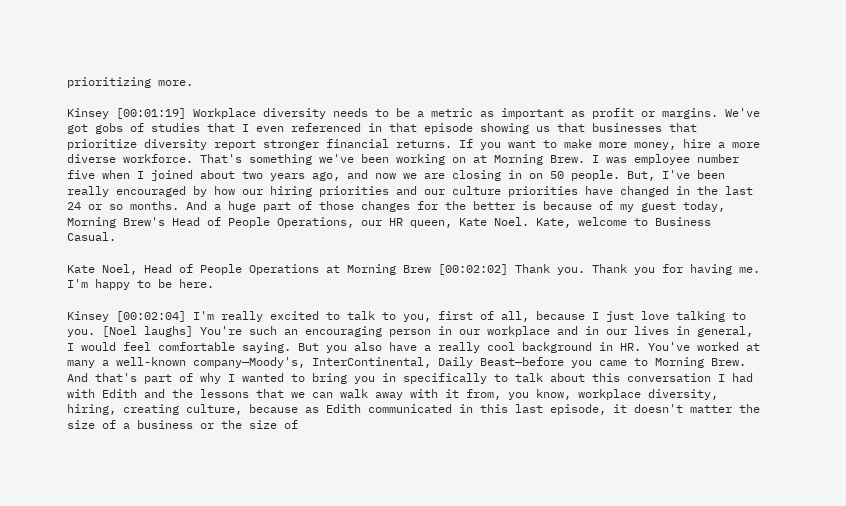prioritizing more.

Kinsey [00:01:19] Workplace diversity needs to be a metric as important as profit or margins. We've got gobs of studies that I even referenced in that episode showing us that businesses that prioritize diversity report stronger financial returns. If you want to make more money, hire a more diverse workforce. That's something we've been working on at Morning Brew. I was employee number five when I joined about two years ago, and now we are closing in on 50 people. But, I've been really encouraged by how our hiring priorities and our culture priorities have changed in the last 24 or so months. And a huge part of those changes for the better is because of my guest today, Morning Brew's Head of People Operations, our HR queen, Kate Noel. Kate, welcome to Business Casual.

Kate Noel, Head of People Operations at Morning Brew [00:02:02] Thank you. Thank you for having me. I'm happy to be here.

Kinsey [00:02:04] I'm really excited to talk to you, first of all, because I just love talking to you. [Noel laughs] You're such an encouraging person in our workplace and in our lives in general, I would feel comfortable saying. But you also have a really cool background in HR. You've worked at many a well-known company—Moody's, InterContinental, Daily Beast—before you came to Morning Brew. And that's part of why I wanted to bring you in specifically to talk about this conversation I had with Edith and the lessons that we can walk away with it from, you know, workplace diversity, hiring, creating culture, because as Edith communicated in this last episode, it doesn't matter the size of a business or the size of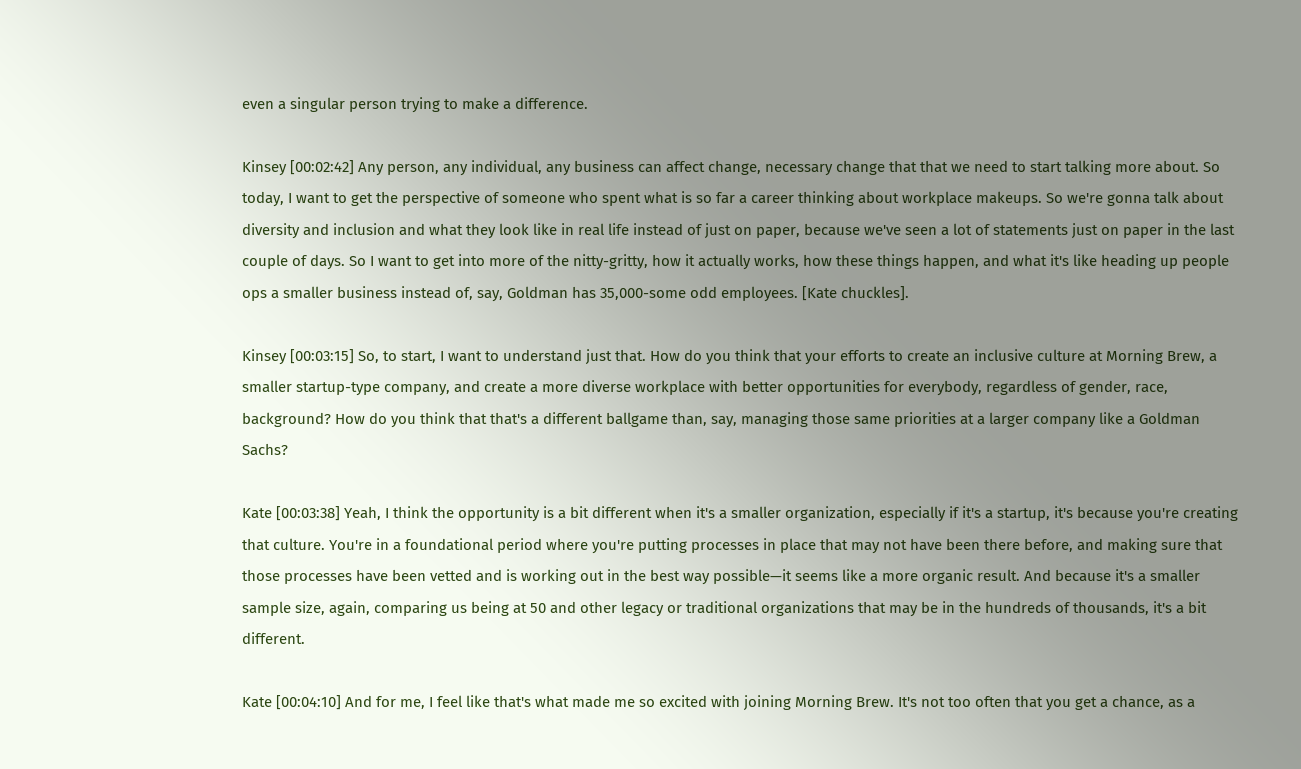even a singular person trying to make a difference.

Kinsey [00:02:42] Any person, any individual, any business can affect change, necessary change that that we need to start talking more about. So today, I want to get the perspective of someone who spent what is so far a career thinking about workplace makeups. So we're gonna talk about diversity and inclusion and what they look like in real life instead of just on paper, because we've seen a lot of statements just on paper in the last couple of days. So I want to get into more of the nitty-gritty, how it actually works, how these things happen, and what it's like heading up people ops a smaller business instead of, say, Goldman has 35,000-some odd employees. [Kate chuckles].

Kinsey [00:03:15] So, to start, I want to understand just that. How do you think that your efforts to create an inclusive culture at Morning Brew, a smaller startup-type company, and create a more diverse workplace with better opportunities for everybody, regardless of gender, race, background? How do you think that that's a different ballgame than, say, managing those same priorities at a larger company like a Goldman Sachs?

Kate [00:03:38] Yeah, I think the opportunity is a bit different when it's a smaller organization, especially if it's a startup, it's because you're creating that culture. You're in a foundational period where you're putting processes in place that may not have been there before, and making sure that those processes have been vetted and is working out in the best way possible—it seems like a more organic result. And because it's a smaller sample size, again, comparing us being at 50 and other legacy or traditional organizations that may be in the hundreds of thousands, it's a bit different.

Kate [00:04:10] And for me, I feel like that's what made me so excited with joining Morning Brew. It's not too often that you get a chance, as a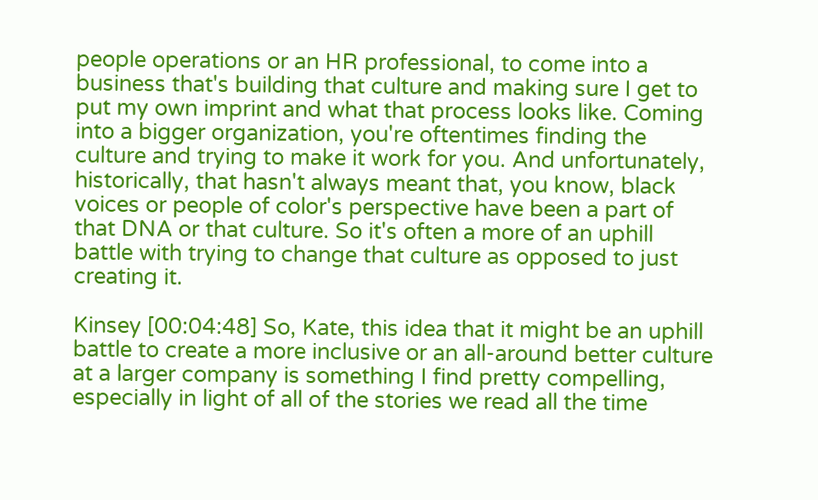people operations or an HR professional, to come into a business that's building that culture and making sure I get to put my own imprint and what that process looks like. Coming into a bigger organization, you're oftentimes finding the culture and trying to make it work for you. And unfortunately, historically, that hasn't always meant that, you know, black voices or people of color's perspective have been a part of that DNA or that culture. So it's often a more of an uphill battle with trying to change that culture as opposed to just creating it.

Kinsey [00:04:48] So, Kate, this idea that it might be an uphill battle to create a more inclusive or an all-around better culture at a larger company is something I find pretty compelling, especially in light of all of the stories we read all the time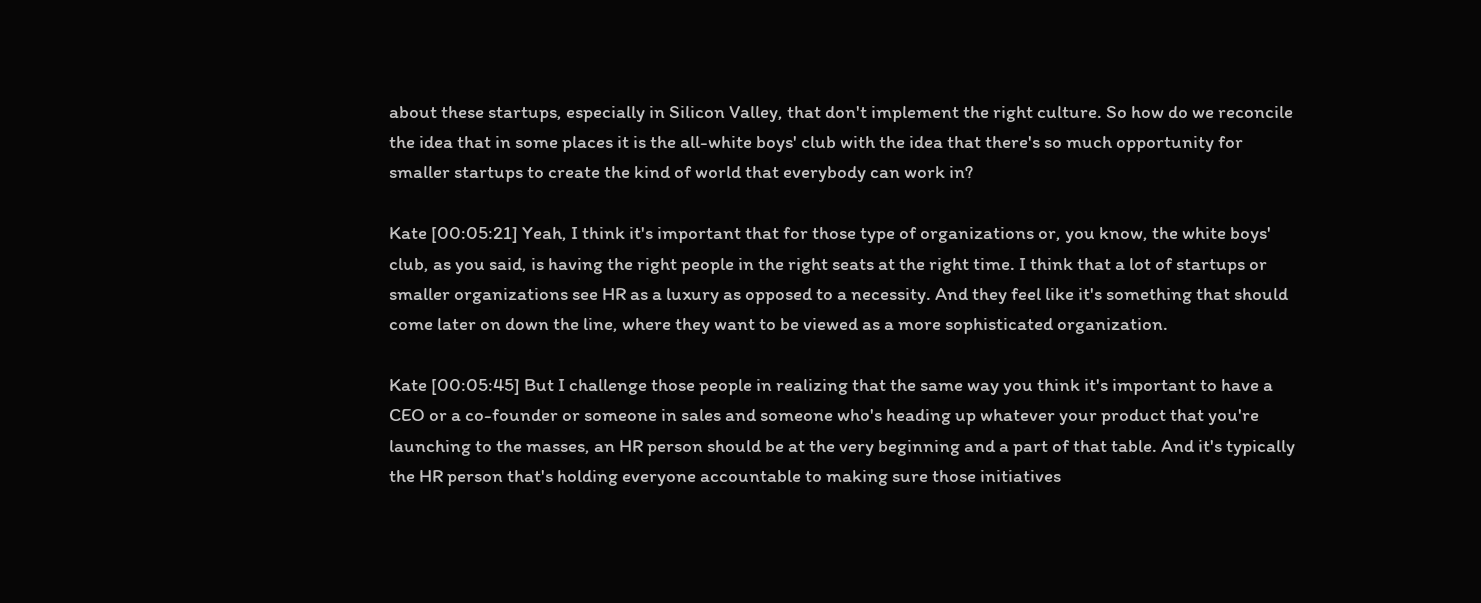about these startups, especially in Silicon Valley, that don't implement the right culture. So how do we reconcile the idea that in some places it is the all-white boys' club with the idea that there's so much opportunity for smaller startups to create the kind of world that everybody can work in?

Kate [00:05:21] Yeah, I think it's important that for those type of organizations or, you know, the white boys' club, as you said, is having the right people in the right seats at the right time. I think that a lot of startups or smaller organizations see HR as a luxury as opposed to a necessity. And they feel like it's something that should come later on down the line, where they want to be viewed as a more sophisticated organization.

Kate [00:05:45] But I challenge those people in realizing that the same way you think it's important to have a CEO or a co-founder or someone in sales and someone who's heading up whatever your product that you're launching to the masses, an HR person should be at the very beginning and a part of that table. And it's typically the HR person that's holding everyone accountable to making sure those initiatives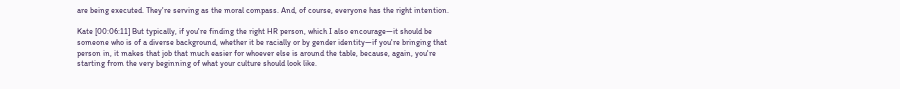are being executed. They're serving as the moral compass. And, of course, everyone has the right intention.

Kate [00:06:11] But typically, if you're finding the right HR person, which I also encourage—it should be someone who is of a diverse background, whether it be racially or by gender identity—if you're bringing that person in, it makes that job that much easier for whoever else is around the table, because, again, you're starting from the very beginning of what your culture should look like.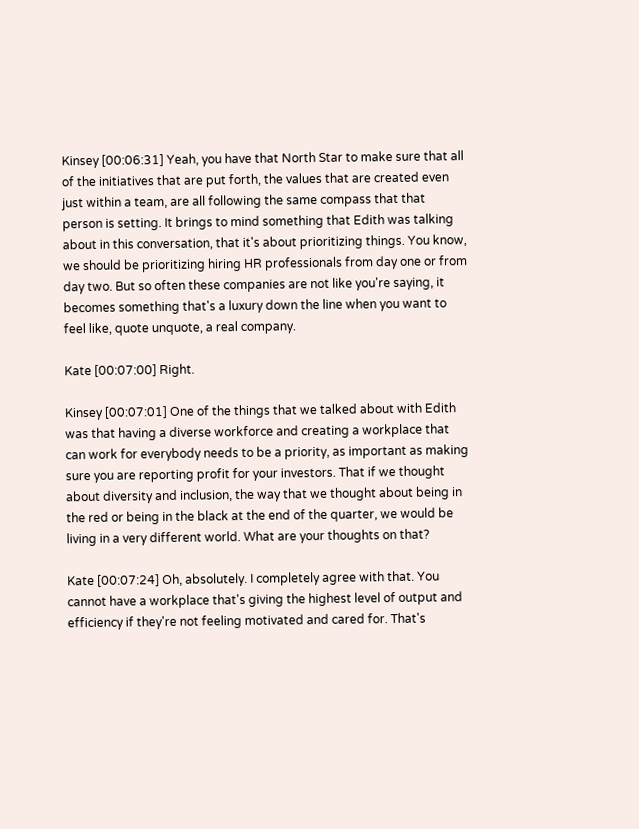Kinsey [00:06:31] Yeah, you have that North Star to make sure that all of the initiatives that are put forth, the values that are created even just within a team, are all following the same compass that that person is setting. It brings to mind something that Edith was talking about in this conversation, that it's about prioritizing things. You know, we should be prioritizing hiring HR professionals from day one or from day two. But so often these companies are not like you're saying, it becomes something that's a luxury down the line when you want to feel like, quote unquote, a real company.

Kate [00:07:00] Right.

Kinsey [00:07:01] One of the things that we talked about with Edith was that having a diverse workforce and creating a workplace that can work for everybody needs to be a priority, as important as making sure you are reporting profit for your investors. That if we thought about diversity and inclusion, the way that we thought about being in the red or being in the black at the end of the quarter, we would be living in a very different world. What are your thoughts on that?

Kate [00:07:24] Oh, absolutely. I completely agree with that. You cannot have a workplace that's giving the highest level of output and efficiency if they're not feeling motivated and cared for. That's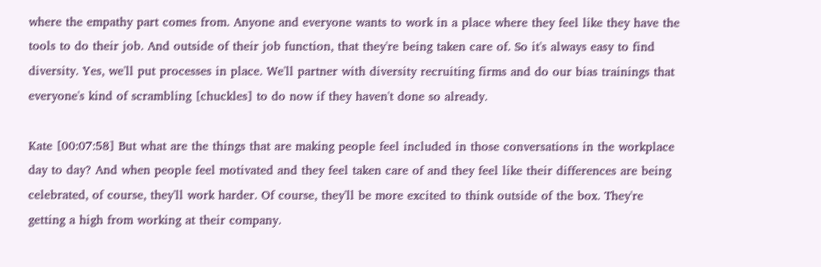where the empathy part comes from. Anyone and everyone wants to work in a place where they feel like they have the tools to do their job. And outside of their job function, that they're being taken care of. So it's always easy to find diversity. Yes, we'll put processes in place. We'll partner with diversity recruiting firms and do our bias trainings that everyone's kind of scrambling [chuckles] to do now if they haven't done so already.

Kate [00:07:58] But what are the things that are making people feel included in those conversations in the workplace day to day? And when people feel motivated and they feel taken care of and they feel like their differences are being celebrated, of course, they'll work harder. Of course, they'll be more excited to think outside of the box. They're getting a high from working at their company.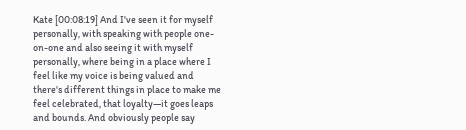Kate [00:08:19] And I've seen it for myself personally, with speaking with people one-on-one and also seeing it with myself personally, where being in a place where I feel like my voice is being valued and there's different things in place to make me feel celebrated, that loyalty—it goes leaps and bounds. And obviously people say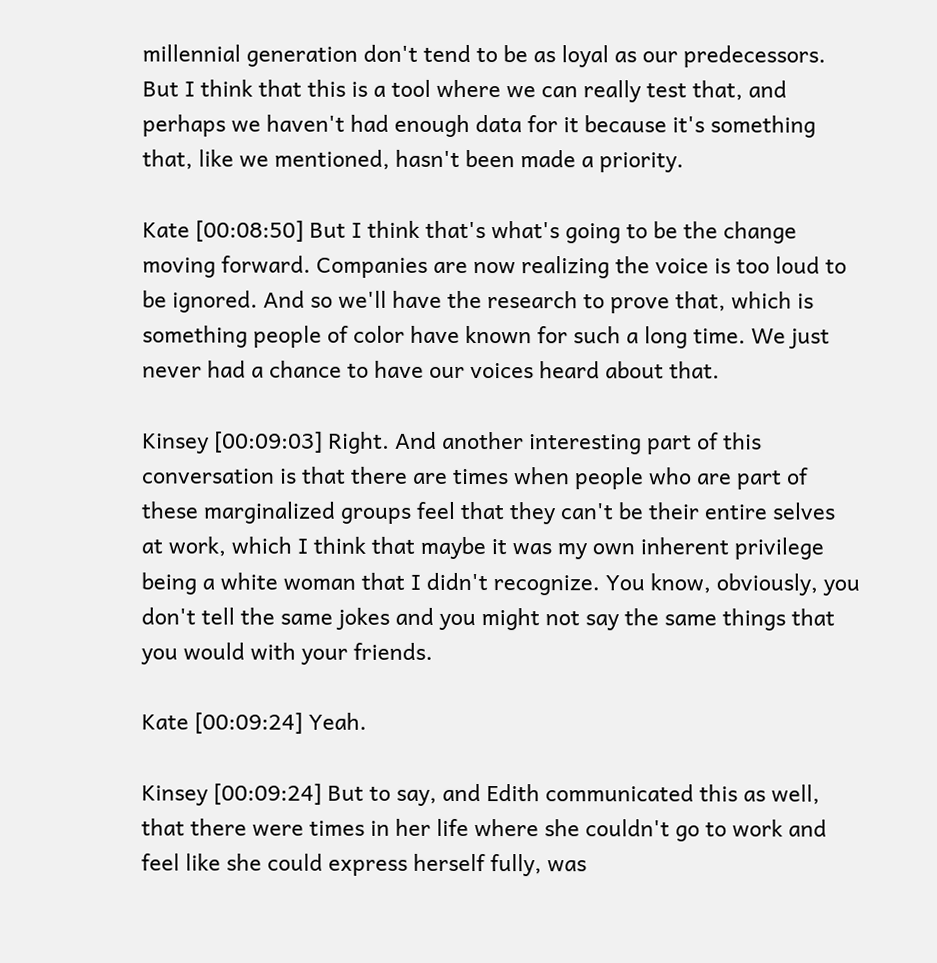millennial generation don't tend to be as loyal as our predecessors. But I think that this is a tool where we can really test that, and perhaps we haven't had enough data for it because it's something that, like we mentioned, hasn't been made a priority.

Kate [00:08:50] But I think that's what's going to be the change moving forward. Companies are now realizing the voice is too loud to be ignored. And so we'll have the research to prove that, which is something people of color have known for such a long time. We just never had a chance to have our voices heard about that.

Kinsey [00:09:03] Right. And another interesting part of this conversation is that there are times when people who are part of these marginalized groups feel that they can't be their entire selves at work, which I think that maybe it was my own inherent privilege being a white woman that I didn't recognize. You know, obviously, you don't tell the same jokes and you might not say the same things that you would with your friends.

Kate [00:09:24] Yeah.

Kinsey [00:09:24] But to say, and Edith communicated this as well, that there were times in her life where she couldn't go to work and feel like she could express herself fully, was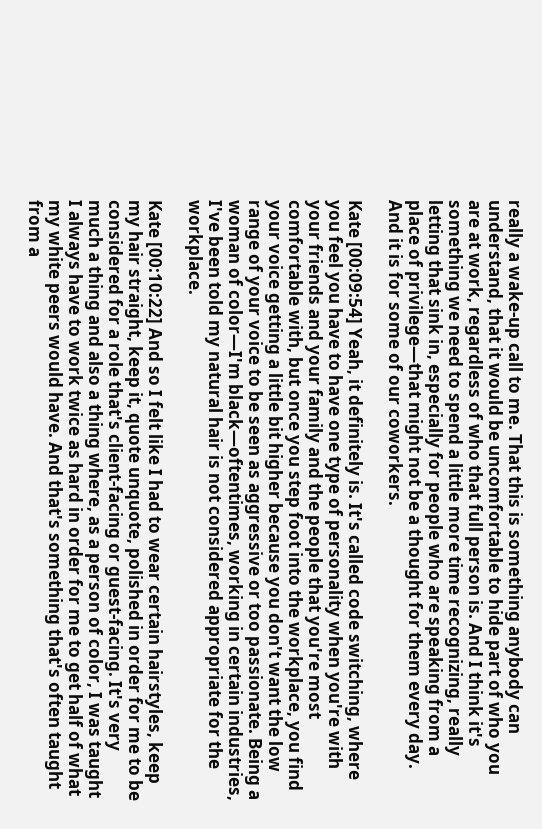really a wake-up call to me. That this is something anybody can understand, that it would be uncomfortable to hide part of who you are at work, regardless of who that full person is. And I think it's something we need to spend a little more time recognizing, really letting that sink in, especially for people who are speaking from a place of privilege—that might not be a thought for them every day. And it is for some of our coworkers.

Kate [00:09:54] Yeah, it definitely is. It's called code switching, where you feel you have to have one type of personality when you're with your friends and your family and the people that you're most comfortable with, but once you step foot into the workplace, you find your voice getting a little bit higher because you don't want the low range of your voice to be seen as aggressive or too passionate. Being a woman of color—I'm black—oftentimes, working in certain industries, I've been told my natural hair is not considered appropriate for the workplace.

Kate [00:10:22] And so I felt like I had to wear certain hairstyles, keep my hair straight, keep it, quote unquote, polished in order for me to be considered for a role that's client-facing or guest-facing. It's very much a thing and also a thing where, as a person of color, I was taught I always have to work twice as hard in order for me to get half of what my white peers would have. And that's something that's often taught from a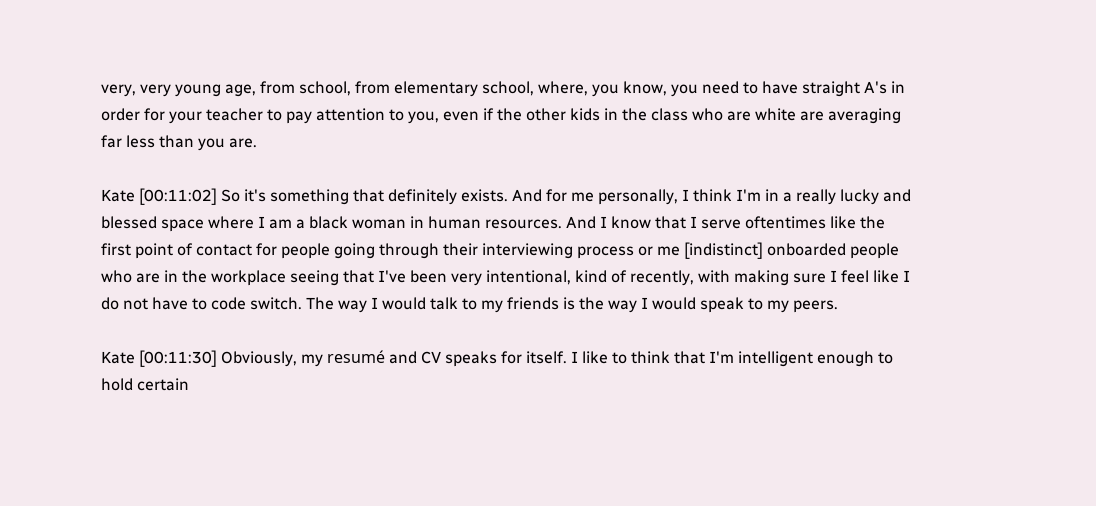very, very young age, from school, from elementary school, where, you know, you need to have straight A's in order for your teacher to pay attention to you, even if the other kids in the class who are white are averaging far less than you are.

Kate [00:11:02] So it's something that definitely exists. And for me personally, I think I'm in a really lucky and blessed space where I am a black woman in human resources. And I know that I serve oftentimes like the first point of contact for people going through their interviewing process or me [indistinct] onboarded people who are in the workplace seeing that I've been very intentional, kind of recently, with making sure I feel like I do not have to code switch. The way I would talk to my friends is the way I would speak to my peers.

Kate [00:11:30] Obviously, my resumé and CV speaks for itself. I like to think that I'm intelligent enough to hold certain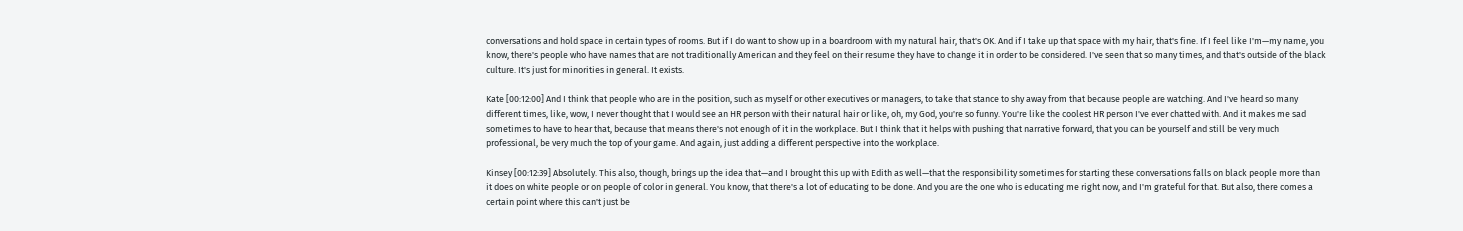conversations and hold space in certain types of rooms. But if I do want to show up in a boardroom with my natural hair, that's OK. And if I take up that space with my hair, that's fine. If I feel like I'm—my name, you know, there's people who have names that are not traditionally American and they feel on their resume they have to change it in order to be considered. I've seen that so many times, and that's outside of the black culture. It's just for minorities in general. It exists.

Kate [00:12:00] And I think that people who are in the position, such as myself or other executives or managers, to take that stance to shy away from that because people are watching. And I've heard so many different times, like, wow, I never thought that I would see an HR person with their natural hair or like, oh, my God, you're so funny. You're like the coolest HR person I've ever chatted with. And it makes me sad sometimes to have to hear that, because that means there's not enough of it in the workplace. But I think that it helps with pushing that narrative forward, that you can be yourself and still be very much professional, be very much the top of your game. And again, just adding a different perspective into the workplace.

Kinsey [00:12:39] Absolutely. This also, though, brings up the idea that—and I brought this up with Edith as well—that the responsibility sometimes for starting these conversations falls on black people more than it does on white people or on people of color in general. You know, that there's a lot of educating to be done. And you are the one who is educating me right now, and I'm grateful for that. But also, there comes a certain point where this can't just be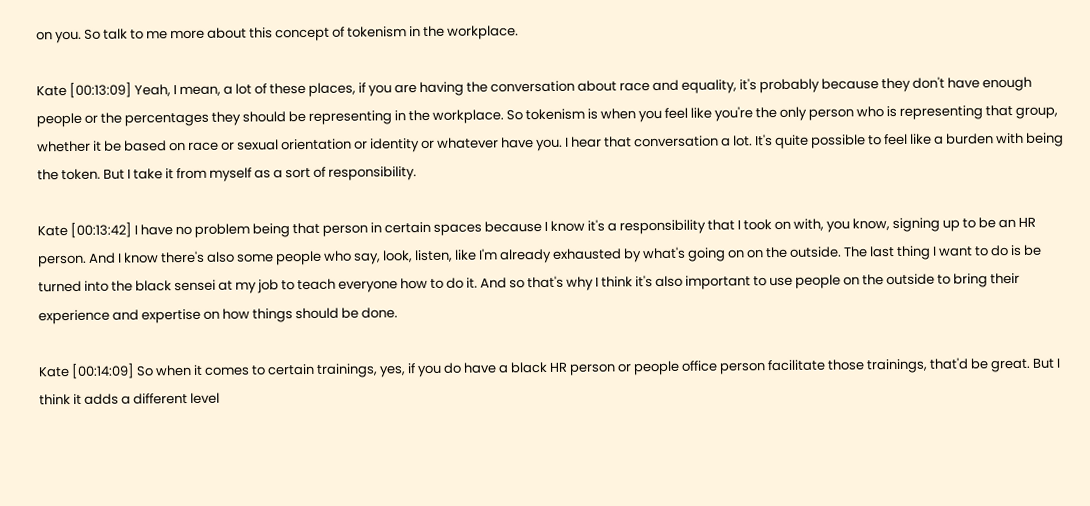on you. So talk to me more about this concept of tokenism in the workplace.

Kate [00:13:09] Yeah, I mean, a lot of these places, if you are having the conversation about race and equality, it's probably because they don't have enough people or the percentages they should be representing in the workplace. So tokenism is when you feel like you're the only person who is representing that group, whether it be based on race or sexual orientation or identity or whatever have you. I hear that conversation a lot. It's quite possible to feel like a burden with being the token. But I take it from myself as a sort of responsibility.

Kate [00:13:42] I have no problem being that person in certain spaces because I know it's a responsibility that I took on with, you know, signing up to be an HR person. And I know there's also some people who say, look, listen, like I'm already exhausted by what's going on on the outside. The last thing I want to do is be turned into the black sensei at my job to teach everyone how to do it. And so that's why I think it's also important to use people on the outside to bring their experience and expertise on how things should be done.

Kate [00:14:09] So when it comes to certain trainings, yes, if you do have a black HR person or people office person facilitate those trainings, that'd be great. But I think it adds a different level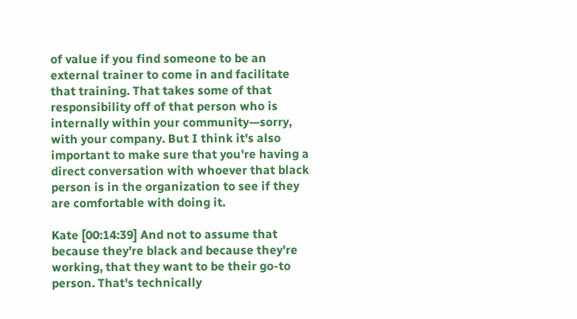of value if you find someone to be an external trainer to come in and facilitate that training. That takes some of that responsibility off of that person who is internally within your community—sorry, with your company. But I think it's also important to make sure that you're having a direct conversation with whoever that black person is in the organization to see if they are comfortable with doing it.

Kate [00:14:39] And not to assume that because they're black and because they're working, that they want to be their go-to person. That's technically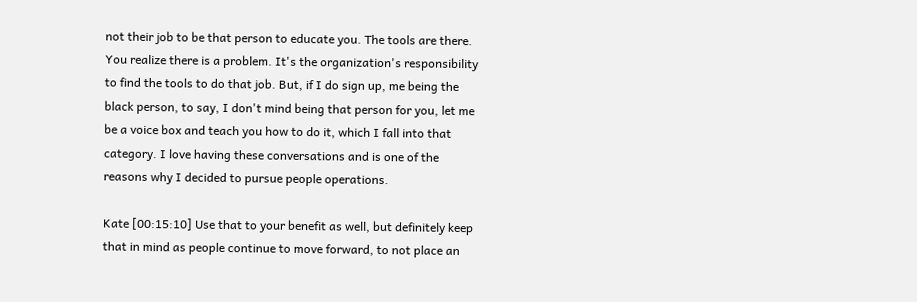not their job to be that person to educate you. The tools are there. You realize there is a problem. It's the organization's responsibility to find the tools to do that job. But, if I do sign up, me being the black person, to say, I don't mind being that person for you, let me be a voice box and teach you how to do it, which I fall into that category. I love having these conversations and is one of the reasons why I decided to pursue people operations.

Kate [00:15:10] Use that to your benefit as well, but definitely keep that in mind as people continue to move forward, to not place an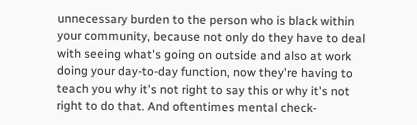unnecessary burden to the person who is black within your community, because not only do they have to deal with seeing what's going on outside and also at work doing your day-to-day function, now they're having to teach you why it's not right to say this or why it's not right to do that. And oftentimes mental check-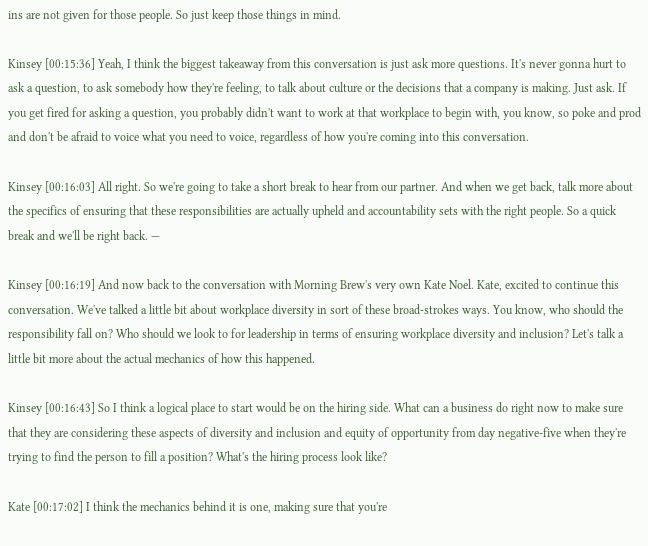ins are not given for those people. So just keep those things in mind.

Kinsey [00:15:36] Yeah, I think the biggest takeaway from this conversation is just ask more questions. It's never gonna hurt to ask a question, to ask somebody how they're feeling, to talk about culture or the decisions that a company is making. Just ask. If you get fired for asking a question, you probably didn't want to work at that workplace to begin with, you know, so poke and prod and don't be afraid to voice what you need to voice, regardless of how you're coming into this conversation.

Kinsey [00:16:03] All right. So we're going to take a short break to hear from our partner. And when we get back, talk more about the specifics of ensuring that these responsibilities are actually upheld and accountability sets with the right people. So a quick break and we'll be right back. —

Kinsey [00:16:19] And now back to the conversation with Morning Brew's very own Kate Noel. Kate, excited to continue this conversation. We've talked a little bit about workplace diversity in sort of these broad-strokes ways. You know, who should the responsibility fall on? Who should we look to for leadership in terms of ensuring workplace diversity and inclusion? Let's talk a little bit more about the actual mechanics of how this happened.

Kinsey [00:16:43] So I think a logical place to start would be on the hiring side. What can a business do right now to make sure that they are considering these aspects of diversity and inclusion and equity of opportunity from day negative-five when they're trying to find the person to fill a position? What's the hiring process look like?

Kate [00:17:02] I think the mechanics behind it is one, making sure that you're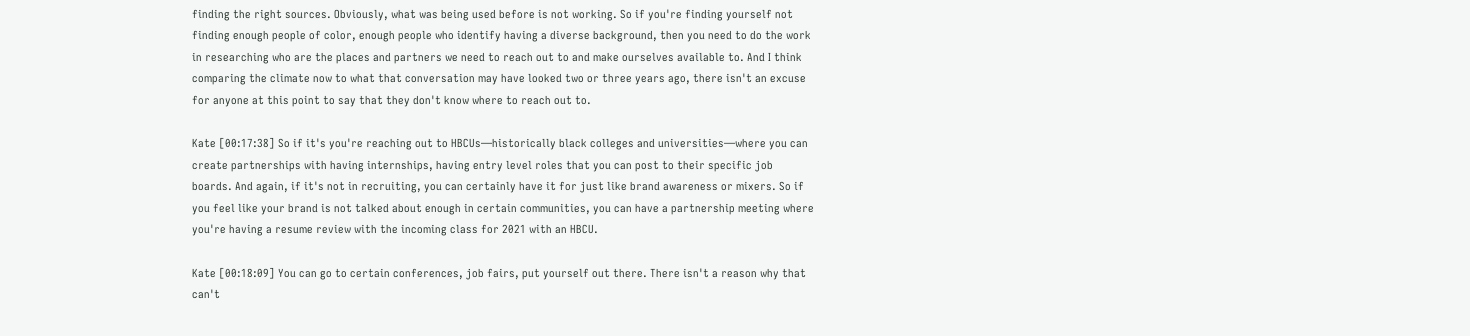finding the right sources. Obviously, what was being used before is not working. So if you're finding yourself not finding enough people of color, enough people who identify having a diverse background, then you need to do the work in researching who are the places and partners we need to reach out to and make ourselves available to. And I think comparing the climate now to what that conversation may have looked two or three years ago, there isn't an excuse for anyone at this point to say that they don't know where to reach out to.

Kate [00:17:38] So if it's you're reaching out to HBCUs—historically black colleges and universities—where you can create partnerships with having internships, having entry level roles that you can post to their specific job boards. And again, if it's not in recruiting, you can certainly have it for just like brand awareness or mixers. So if you feel like your brand is not talked about enough in certain communities, you can have a partnership meeting where you're having a resume review with the incoming class for 2021 with an HBCU.

Kate [00:18:09] You can go to certain conferences, job fairs, put yourself out there. There isn't a reason why that can't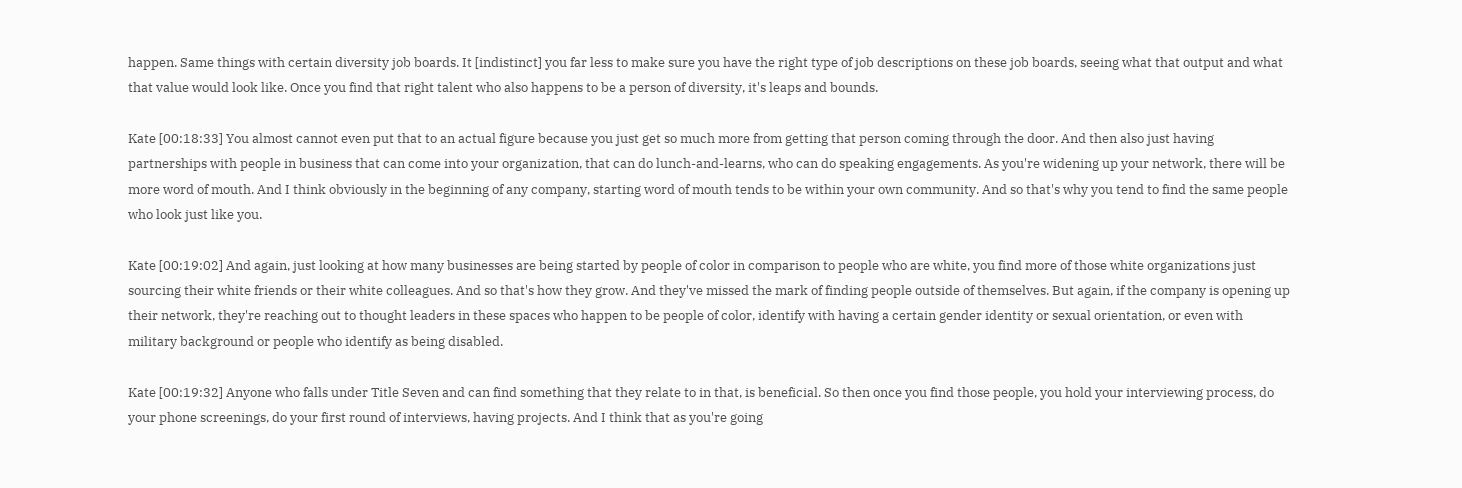happen. Same things with certain diversity job boards. It [indistinct] you far less to make sure you have the right type of job descriptions on these job boards, seeing what that output and what that value would look like. Once you find that right talent who also happens to be a person of diversity, it's leaps and bounds.

Kate [00:18:33] You almost cannot even put that to an actual figure because you just get so much more from getting that person coming through the door. And then also just having partnerships with people in business that can come into your organization, that can do lunch-and-learns, who can do speaking engagements. As you're widening up your network, there will be more word of mouth. And I think obviously in the beginning of any company, starting word of mouth tends to be within your own community. And so that's why you tend to find the same people who look just like you.

Kate [00:19:02] And again, just looking at how many businesses are being started by people of color in comparison to people who are white, you find more of those white organizations just sourcing their white friends or their white colleagues. And so that's how they grow. And they've missed the mark of finding people outside of themselves. But again, if the company is opening up their network, they're reaching out to thought leaders in these spaces who happen to be people of color, identify with having a certain gender identity or sexual orientation, or even with military background or people who identify as being disabled.

Kate [00:19:32] Anyone who falls under Title Seven and can find something that they relate to in that, is beneficial. So then once you find those people, you hold your interviewing process, do your phone screenings, do your first round of interviews, having projects. And I think that as you're going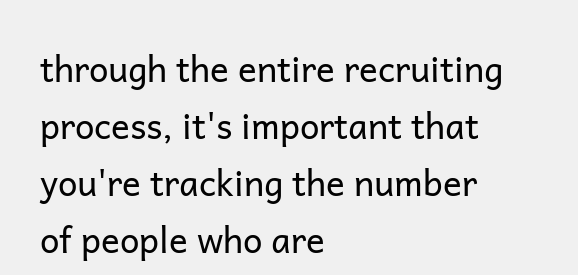through the entire recruiting process, it's important that you're tracking the number of people who are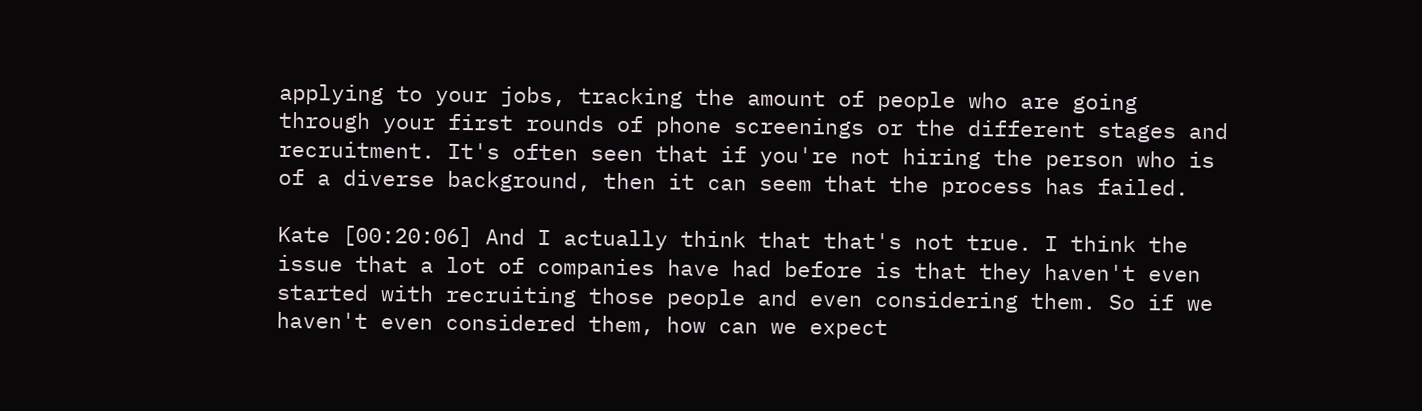applying to your jobs, tracking the amount of people who are going through your first rounds of phone screenings or the different stages and recruitment. It's often seen that if you're not hiring the person who is of a diverse background, then it can seem that the process has failed.

Kate [00:20:06] And I actually think that that's not true. I think the issue that a lot of companies have had before is that they haven't even started with recruiting those people and even considering them. So if we haven't even considered them, how can we expect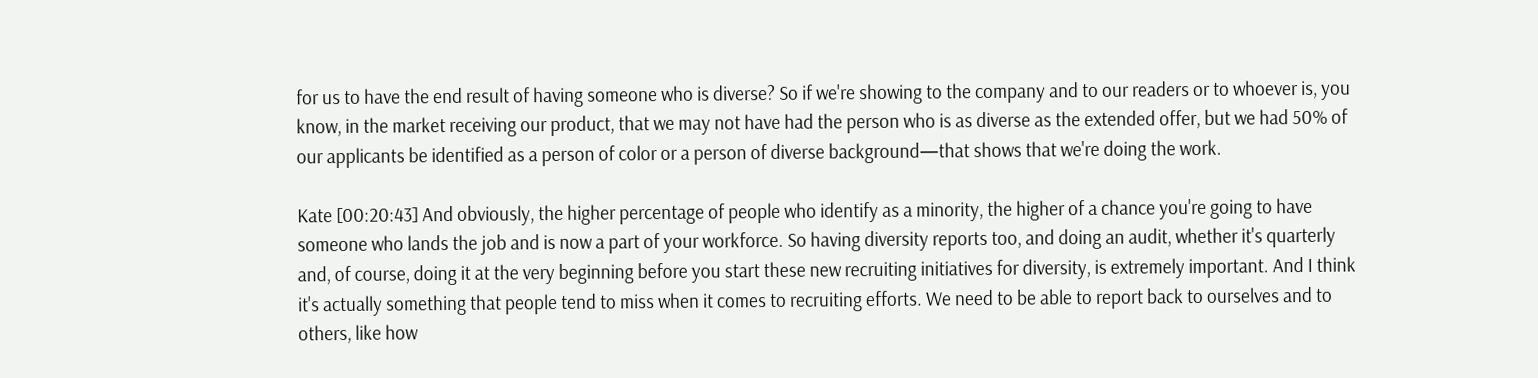for us to have the end result of having someone who is diverse? So if we're showing to the company and to our readers or to whoever is, you know, in the market receiving our product, that we may not have had the person who is as diverse as the extended offer, but we had 50% of our applicants be identified as a person of color or a person of diverse background—that shows that we're doing the work.

Kate [00:20:43] And obviously, the higher percentage of people who identify as a minority, the higher of a chance you're going to have someone who lands the job and is now a part of your workforce. So having diversity reports too, and doing an audit, whether it's quarterly and, of course, doing it at the very beginning before you start these new recruiting initiatives for diversity, is extremely important. And I think it's actually something that people tend to miss when it comes to recruiting efforts. We need to be able to report back to ourselves and to others, like how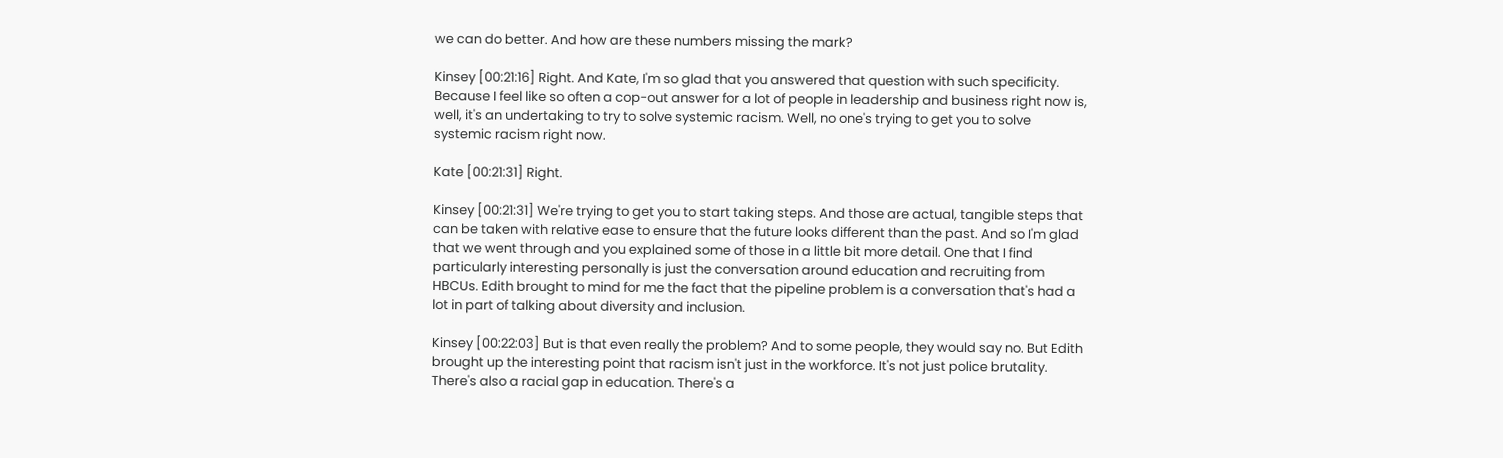we can do better. And how are these numbers missing the mark?

Kinsey [00:21:16] Right. And Kate, I'm so glad that you answered that question with such specificity. Because I feel like so often a cop-out answer for a lot of people in leadership and business right now is, well, it's an undertaking to try to solve systemic racism. Well, no one's trying to get you to solve systemic racism right now.

Kate [00:21:31] Right.

Kinsey [00:21:31] We're trying to get you to start taking steps. And those are actual, tangible steps that can be taken with relative ease to ensure that the future looks different than the past. And so I'm glad that we went through and you explained some of those in a little bit more detail. One that I find particularly interesting personally is just the conversation around education and recruiting from HBCUs. Edith brought to mind for me the fact that the pipeline problem is a conversation that's had a lot in part of talking about diversity and inclusion.

Kinsey [00:22:03] But is that even really the problem? And to some people, they would say no. But Edith brought up the interesting point that racism isn't just in the workforce. It's not just police brutality. There's also a racial gap in education. There's a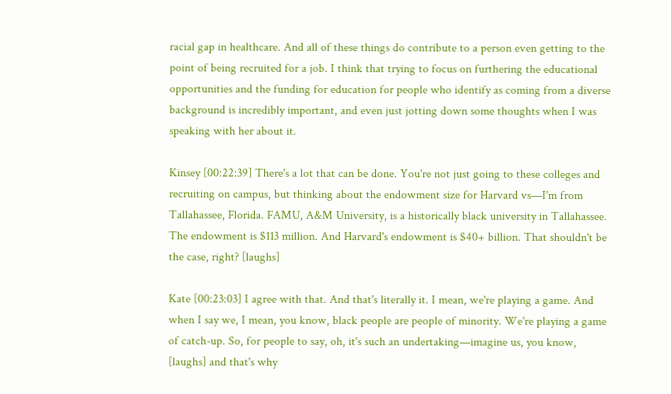racial gap in healthcare. And all of these things do contribute to a person even getting to the point of being recruited for a job. I think that trying to focus on furthering the educational opportunities and the funding for education for people who identify as coming from a diverse background is incredibly important, and even just jotting down some thoughts when I was speaking with her about it.

Kinsey [00:22:39] There's a lot that can be done. You're not just going to these colleges and recruiting on campus, but thinking about the endowment size for Harvard vs—I'm from Tallahassee, Florida. FAMU, A&M University, is a historically black university in Tallahassee. The endowment is $113 million. And Harvard's endowment is $40+ billion. That shouldn't be the case, right? [laughs]

Kate [00:23:03] I agree with that. And that's literally it. I mean, we're playing a game. And when I say we, I mean, you know, black people are people of minority. We're playing a game of catch-up. So, for people to say, oh, it's such an undertaking—imagine us, you know, [laughs] and that's why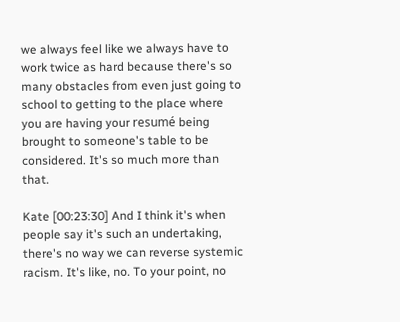we always feel like we always have to work twice as hard because there's so many obstacles from even just going to school to getting to the place where you are having your resumé being brought to someone's table to be considered. It's so much more than that.

Kate [00:23:30] And I think it's when people say it's such an undertaking, there's no way we can reverse systemic racism. It's like, no. To your point, no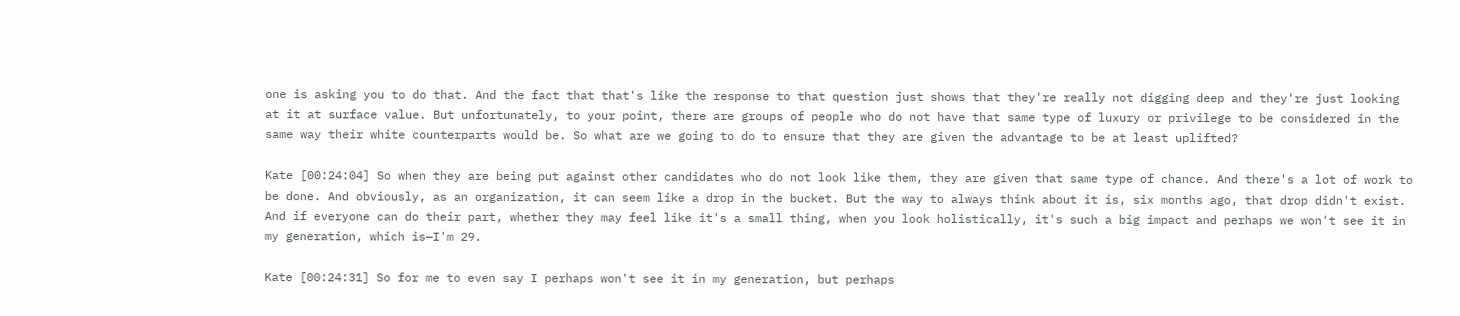one is asking you to do that. And the fact that that's like the response to that question just shows that they're really not digging deep and they're just looking at it at surface value. But unfortunately, to your point, there are groups of people who do not have that same type of luxury or privilege to be considered in the same way their white counterparts would be. So what are we going to do to ensure that they are given the advantage to be at least uplifted?

Kate [00:24:04] So when they are being put against other candidates who do not look like them, they are given that same type of chance. And there's a lot of work to be done. And obviously, as an organization, it can seem like a drop in the bucket. But the way to always think about it is, six months ago, that drop didn't exist. And if everyone can do their part, whether they may feel like it's a small thing, when you look holistically, it's such a big impact and perhaps we won't see it in my generation, which is—I'm 29.

Kate [00:24:31] So for me to even say I perhaps won't see it in my generation, but perhaps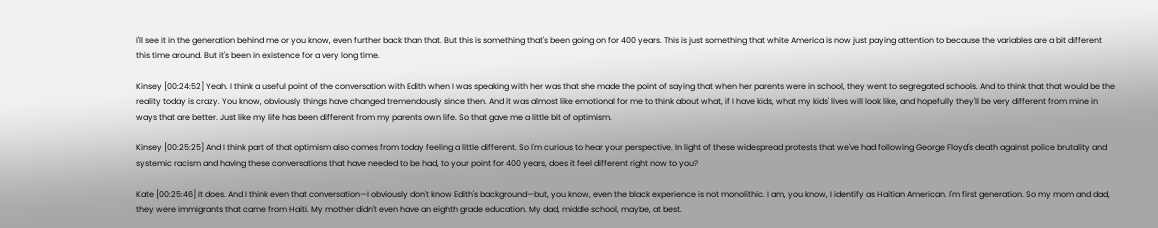I'll see it in the generation behind me or you know, even further back than that. But this is something that's been going on for 400 years. This is just something that white America is now just paying attention to because the variables are a bit different this time around. But it's been in existence for a very long time.

Kinsey [00:24:52] Yeah. I think a useful point of the conversation with Edith when I was speaking with her was that she made the point of saying that when her parents were in school, they went to segregated schools. And to think that that would be the reality today is crazy. You know, obviously things have changed tremendously since then. And it was almost like emotional for me to think about what, if I have kids, what my kids' lives will look like, and hopefully they'll be very different from mine in ways that are better. Just like my life has been different from my parents own life. So that gave me a little bit of optimism.

Kinsey [00:25:25] And I think part of that optimism also comes from today feeling a little different. So I'm curious to hear your perspective. In light of these widespread protests that we've had following George Floyd's death against police brutality and systemic racism and having these conversations that have needed to be had, to your point for 400 years, does it feel different right now to you?

Kate [00:25:46] It does. And I think even that conversation—I obviously don't know Edith's background—but, you know, even the black experience is not monolithic. I am, you know, I identify as Haitian American. I'm first generation. So my mom and dad, they were immigrants that came from Haiti. My mother didn't even have an eighth grade education. My dad, middle school, maybe, at best.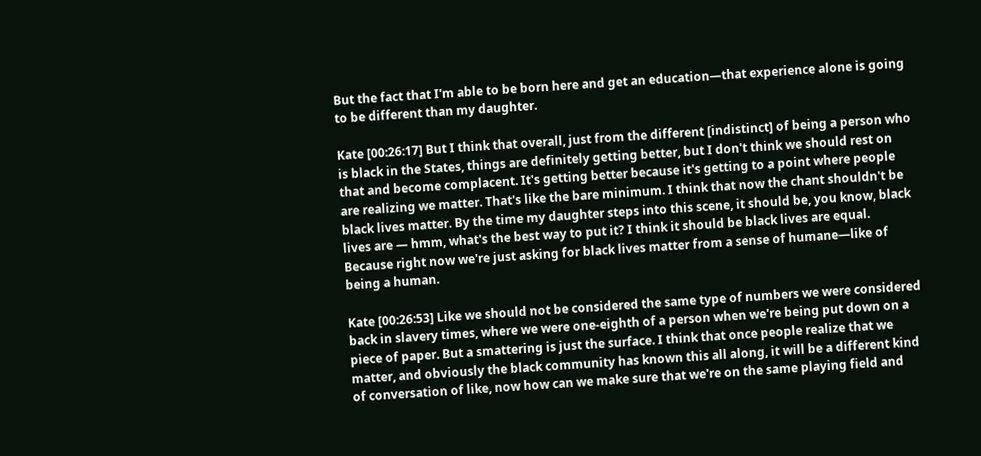But the fact that I'm able to be born here and get an education—that experience alone is going to be different than my daughter.

Kate [00:26:17] But I think that overall, just from the different [indistinct] of being a person who is black in the States, things are definitely getting better, but I don't think we should rest on that and become complacent. It's getting better because it's getting to a point where people are realizing we matter. That's like the bare minimum. I think that now the chant shouldn't be black lives matter. By the time my daughter steps into this scene, it should be, you know, black lives are — hmm, what's the best way to put it? I think it should be black lives are equal. Because right now we're just asking for black lives matter from a sense of humane—like of being a human.

Kate [00:26:53] Like we should not be considered the same type of numbers we were considered back in slavery times, where we were one-eighth of a person when we're being put down on a piece of paper. But a smattering is just the surface. I think that once people realize that we matter, and obviously the black community has known this all along, it will be a different kind of conversation of like, now how can we make sure that we're on the same playing field and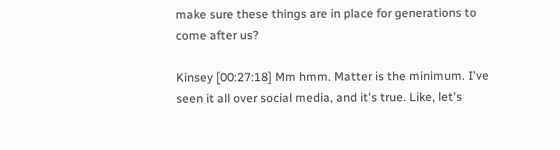make sure these things are in place for generations to come after us?

Kinsey [00:27:18] Mm hmm. Matter is the minimum. I've seen it all over social media, and it's true. Like, let's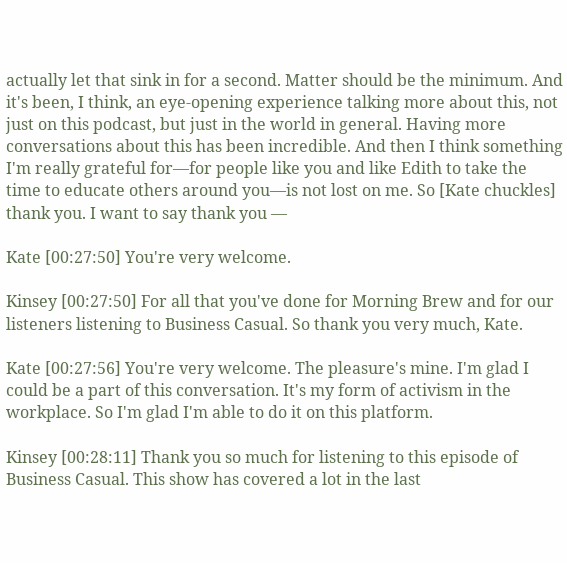actually let that sink in for a second. Matter should be the minimum. And it's been, I think, an eye-opening experience talking more about this, not just on this podcast, but just in the world in general. Having more conversations about this has been incredible. And then I think something I'm really grateful for—for people like you and like Edith to take the time to educate others around you—is not lost on me. So [Kate chuckles] thank you. I want to say thank you —

Kate [00:27:50] You're very welcome.

Kinsey [00:27:50] For all that you've done for Morning Brew and for our listeners listening to Business Casual. So thank you very much, Kate.

Kate [00:27:56] You're very welcome. The pleasure's mine. I'm glad I could be a part of this conversation. It's my form of activism in the workplace. So I'm glad I'm able to do it on this platform.

Kinsey [00:28:11] Thank you so much for listening to this episode of Business Casual. This show has covered a lot in the last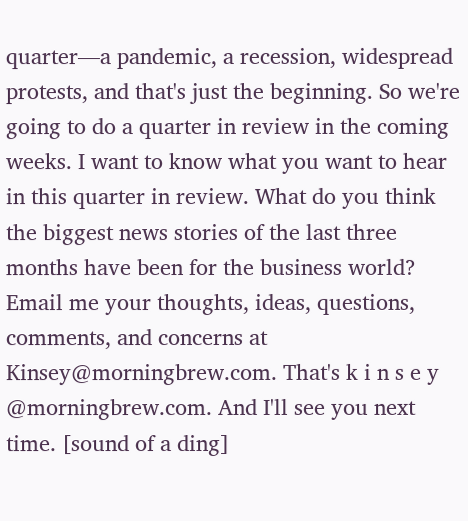quarter—a pandemic, a recession, widespread protests, and that's just the beginning. So we're going to do a quarter in review in the coming weeks. I want to know what you want to hear in this quarter in review. What do you think the biggest news stories of the last three months have been for the business world? Email me your thoughts, ideas, questions, comments, and concerns at Kinsey@morningbrew.com. That's k i n s e y @morningbrew.com. And I'll see you next time. [sound of a ding]